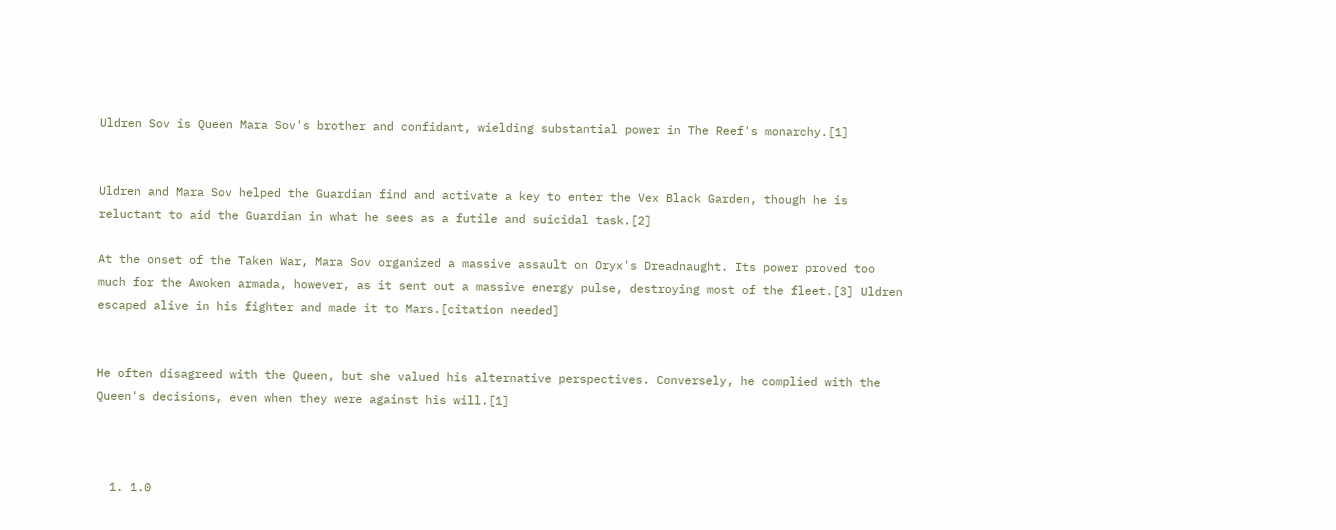Uldren Sov is Queen Mara Sov's brother and confidant, wielding substantial power in The Reef's monarchy.[1]


Uldren and Mara Sov helped the Guardian find and activate a key to enter the Vex Black Garden, though he is reluctant to aid the Guardian in what he sees as a futile and suicidal task.[2]

At the onset of the Taken War, Mara Sov organized a massive assault on Oryx's Dreadnaught. Its power proved too much for the Awoken armada, however, as it sent out a massive energy pulse, destroying most of the fleet.[3] Uldren escaped alive in his fighter and made it to Mars.[citation needed]


He often disagreed with the Queen, but she valued his alternative perspectives. Conversely, he complied with the Queen's decisions, even when they were against his will.[1]



  1. 1.0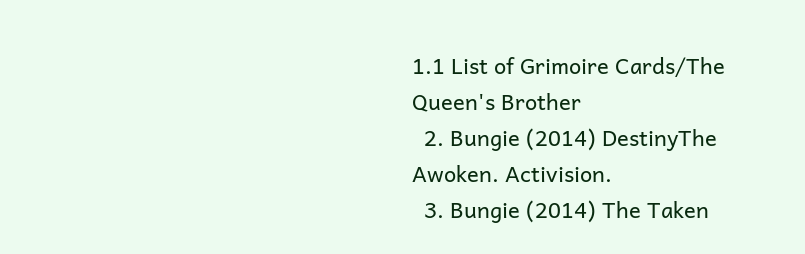1.1 List of Grimoire Cards/The Queen's Brother
  2. Bungie (2014) DestinyThe Awoken. Activision.
  3. Bungie (2014) The Taken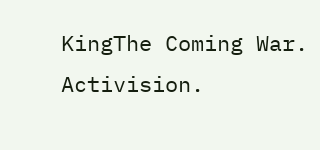KingThe Coming War. Activision.